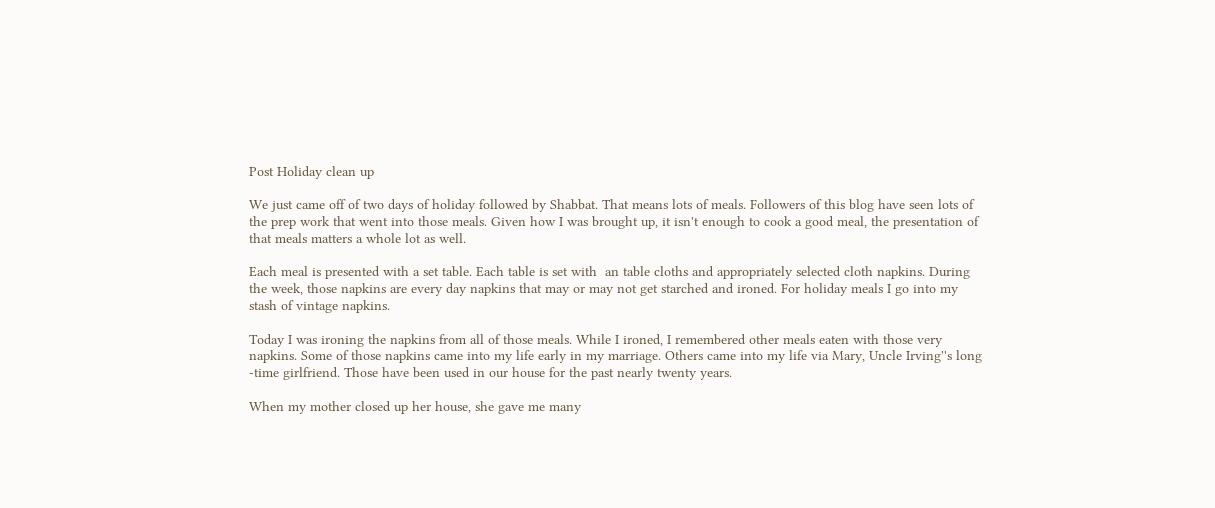Post Holiday clean up

We just came off of two days of holiday followed by Shabbat. That means lots of meals. Followers of this blog have seen lots of the prep work that went into those meals. Given how I was brought up, it isn't enough to cook a good meal, the presentation of that meals matters a whole lot as well.

Each meal is presented with a set table. Each table is set with  an table cloths and appropriately selected cloth napkins. During the week, those napkins are every day napkins that may or may not get starched and ironed. For holiday meals I go into my stash of vintage napkins.

Today I was ironing the napkins from all of those meals. While I ironed, I remembered other meals eaten with those very napkins. Some of those napkins came into my life early in my marriage. Others came into my life via Mary, Uncle Irving''s long -time girlfriend. Those have been used in our house for the past nearly twenty years.

When my mother closed up her house, she gave me many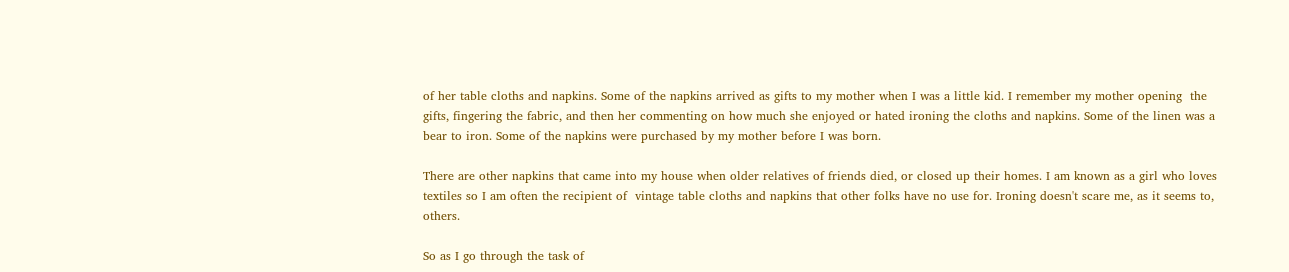of her table cloths and napkins. Some of the napkins arrived as gifts to my mother when I was a little kid. I remember my mother opening  the gifts, fingering the fabric, and then her commenting on how much she enjoyed or hated ironing the cloths and napkins. Some of the linen was a bear to iron. Some of the napkins were purchased by my mother before I was born.

There are other napkins that came into my house when older relatives of friends died, or closed up their homes. I am known as a girl who loves textiles so I am often the recipient of  vintage table cloths and napkins that other folks have no use for. Ironing doesn't scare me, as it seems to, others.

So as I go through the task of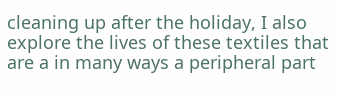cleaning up after the holiday, I also explore the lives of these textiles that are a in many ways a peripheral part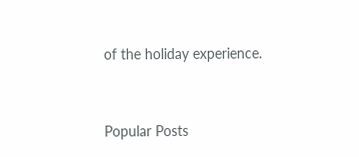of the holiday experience.


Popular Posts